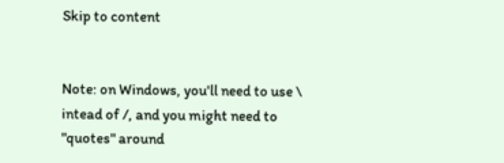Skip to content


Note: on Windows, you'll need to use \ intead of /, and you might need to "quotes" around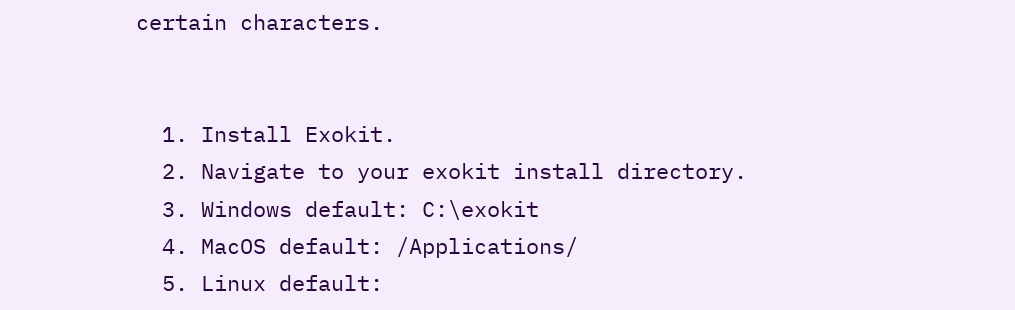certain characters.


  1. Install Exokit.
  2. Navigate to your exokit install directory.
  3. Windows default: C:\exokit
  4. MacOS default: /Applications/
  5. Linux default: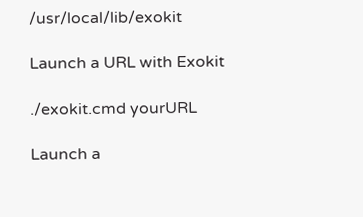/usr/local/lib/exokit

Launch a URL with Exokit

./exokit.cmd yourURL

Launch a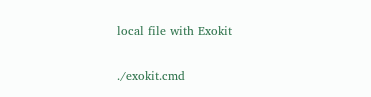local file with Exokit

./exokit.cmd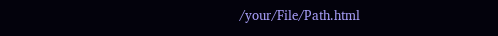/your/File/Path.html